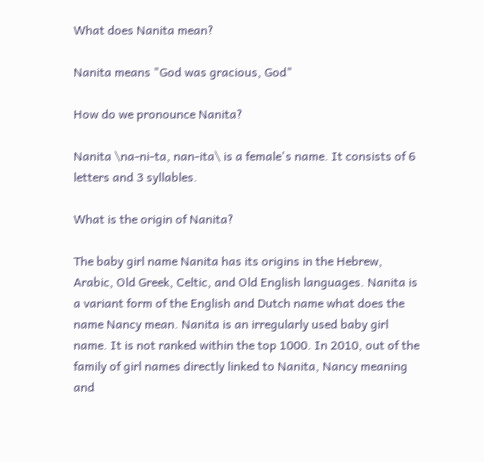What does Nanita mean?

Nanita means "God was gracious, God"

How do we pronounce Nanita?

Nanita \na-ni-ta, nan-ita\ is a female's name. It consists of 6 letters and 3 syllables.

What is the origin of Nanita?

The baby girl name Nanita has its origins in the Hebrew, Arabic, Old Greek, Celtic, and Old English languages. Nanita is a variant form of the English and Dutch name what does the name Nancy mean. Nanita is an irregularly used baby girl name. It is not ranked within the top 1000. In 2010, out of the family of girl names directly linked to Nanita, Nancy meaning and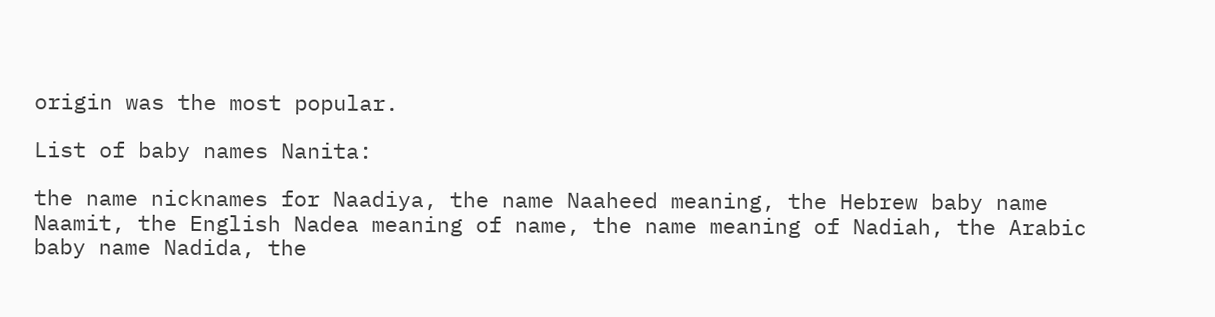origin was the most popular.

List of baby names Nanita:

the name nicknames for Naadiya, the name Naaheed meaning, the Hebrew baby name Naamit, the English Nadea meaning of name, the name meaning of Nadiah, the Arabic baby name Nadida, the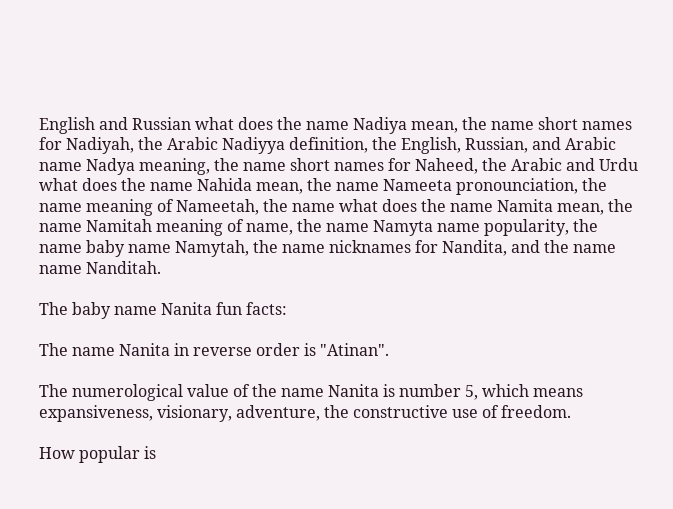English and Russian what does the name Nadiya mean, the name short names for Nadiyah, the Arabic Nadiyya definition, the English, Russian, and Arabic name Nadya meaning, the name short names for Naheed, the Arabic and Urdu what does the name Nahida mean, the name Nameeta pronounciation, the name meaning of Nameetah, the name what does the name Namita mean, the name Namitah meaning of name, the name Namyta name popularity, the name baby name Namytah, the name nicknames for Nandita, and the name name Nanditah.

The baby name Nanita fun facts:

The name Nanita in reverse order is "Atinan".

The numerological value of the name Nanita is number 5, which means expansiveness, visionary, adventure, the constructive use of freedom.

How popular is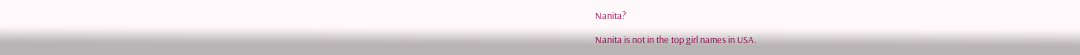Nanita?

Nanita is not in the top girl names in USA.